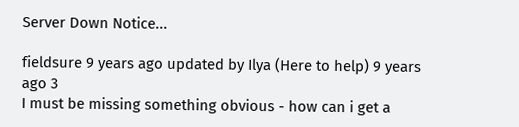Server Down Notice...

fieldsure 9 years ago updated by Ilya (Here to help) 9 years ago 3
I must be missing something obvious - how can i get a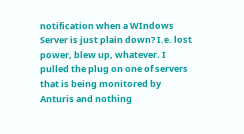notification when a WIndows Server is just plain down? I.e. lost power, blew up, whatever. I pulled the plug on one of servers that is being monitored by Anturis and nothing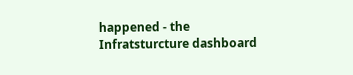happened - the Infratsturcture dashboard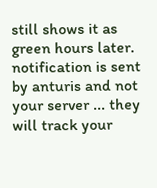still shows it as green hours later.
notification is sent by anturis and not your server ... they will track your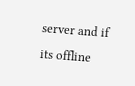server and if its offline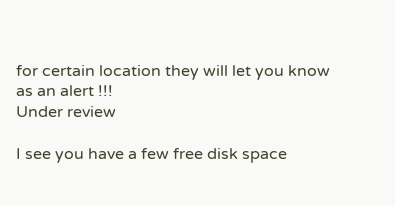for certain location they will let you know as an alert !!!
Under review

I see you have a few free disk space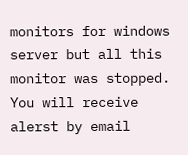monitors for windows server but all this monitor was stopped. You will receive alerst by email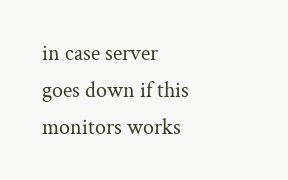in case server goes down if this monitors works